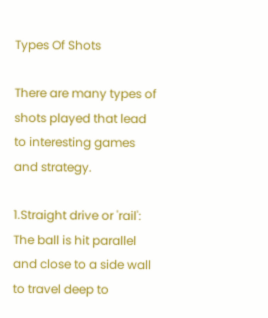Types Of Shots

There are many types of shots played that lead to interesting games and strategy.

1.Straight drive or 'rail': The ball is hit parallel and close to a side wall to travel deep to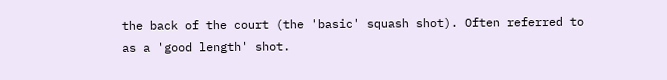the back of the court (the 'basic' squash shot). Often referred to as a 'good length' shot.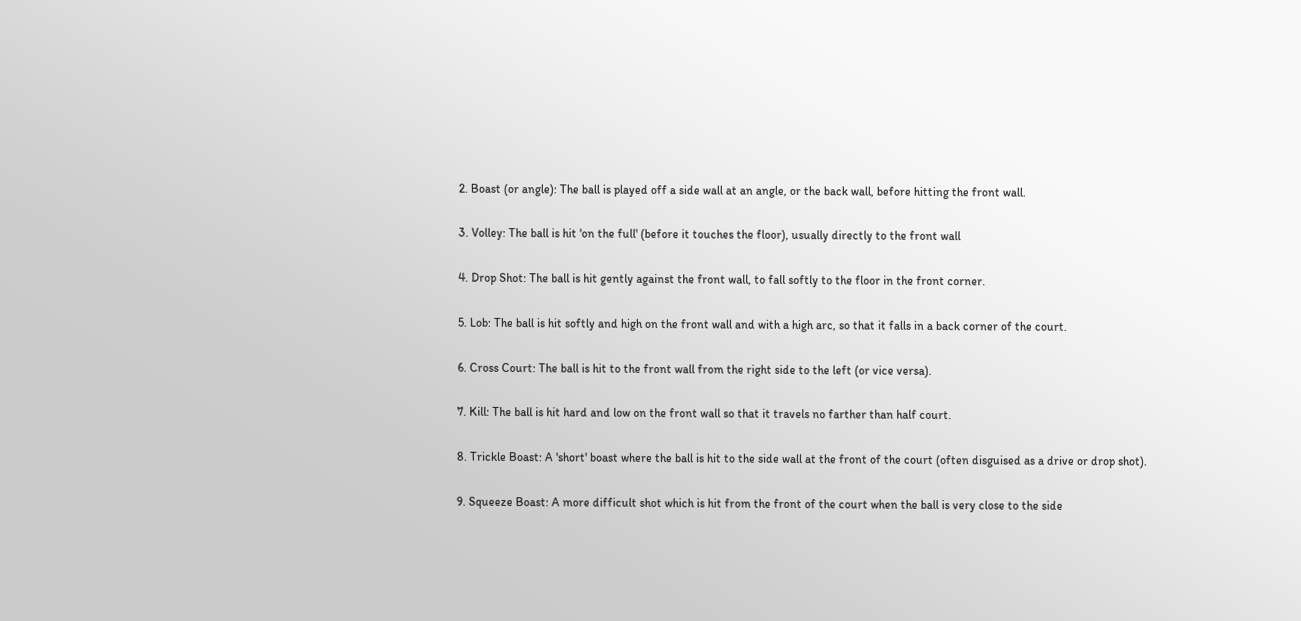2. Boast (or angle): The ball is played off a side wall at an angle, or the back wall, before hitting the front wall.

3. Volley: The ball is hit 'on the full' (before it touches the floor), usually directly to the front wall

4. Drop Shot: The ball is hit gently against the front wall, to fall softly to the floor in the front corner.

5. Lob: The ball is hit softly and high on the front wall and with a high arc, so that it falls in a back corner of the court.

6. Cross Court: The ball is hit to the front wall from the right side to the left (or vice versa).

7. Kill: The ball is hit hard and low on the front wall so that it travels no farther than half court.

8. Trickle Boast: A 'short' boast where the ball is hit to the side wall at the front of the court (often disguised as a drive or drop shot).

9. Squeeze Boast: A more difficult shot which is hit from the front of the court when the ball is very close to the side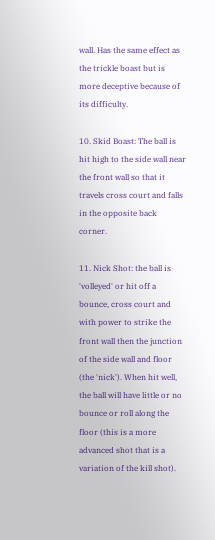wall. Has the same effect as the trickle boast but is more deceptive because of its difficulty.

10. Skid Boast: The ball is hit high to the side wall near the front wall so that it travels cross court and falls in the opposite back corner.

11. Nick Shot: the ball is 'volleyed' or hit off a bounce, cross court and with power to strike the front wall then the junction of the side wall and floor (the 'nick'). When hit well, the ball will have little or no bounce or roll along the floor (this is a more advanced shot that is a variation of the kill shot).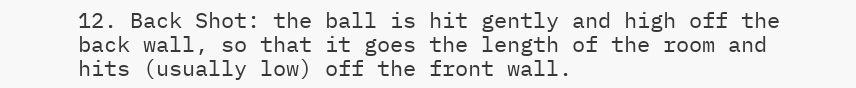12. Back Shot: the ball is hit gently and high off the back wall, so that it goes the length of the room and hits (usually low) off the front wall.